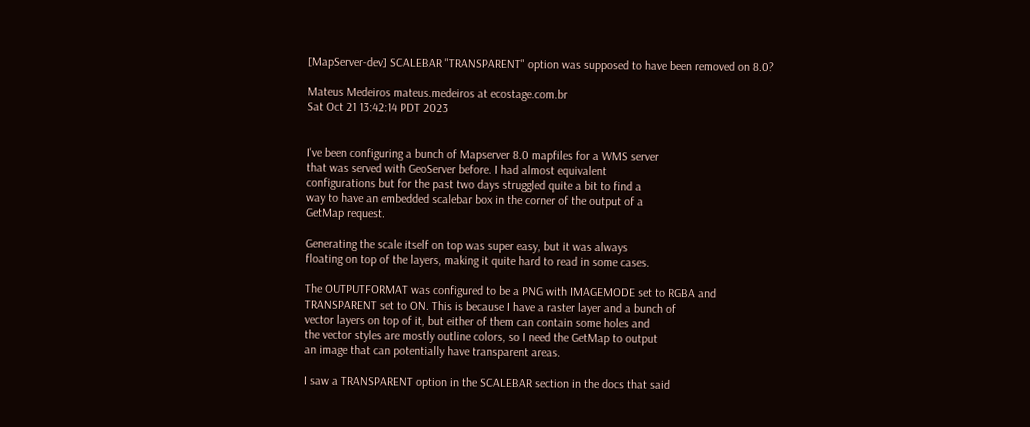[MapServer-dev] SCALEBAR "TRANSPARENT" option was supposed to have been removed on 8.0?

Mateus Medeiros mateus.medeiros at ecostage.com.br
Sat Oct 21 13:42:14 PDT 2023


I've been configuring a bunch of Mapserver 8.0 mapfiles for a WMS server
that was served with GeoServer before. I had almost equivalent
configurations but for the past two days struggled quite a bit to find a
way to have an embedded scalebar box in the corner of the output of a
GetMap request.

Generating the scale itself on top was super easy, but it was always
floating on top of the layers, making it quite hard to read in some cases.

The OUTPUTFORMAT was configured to be a PNG with IMAGEMODE set to RGBA and
TRANSPARENT set to ON. This is because I have a raster layer and a bunch of
vector layers on top of it, but either of them can contain some holes and
the vector styles are mostly outline colors, so I need the GetMap to output
an image that can potentially have transparent areas.

I saw a TRANSPARENT option in the SCALEBAR section in the docs that said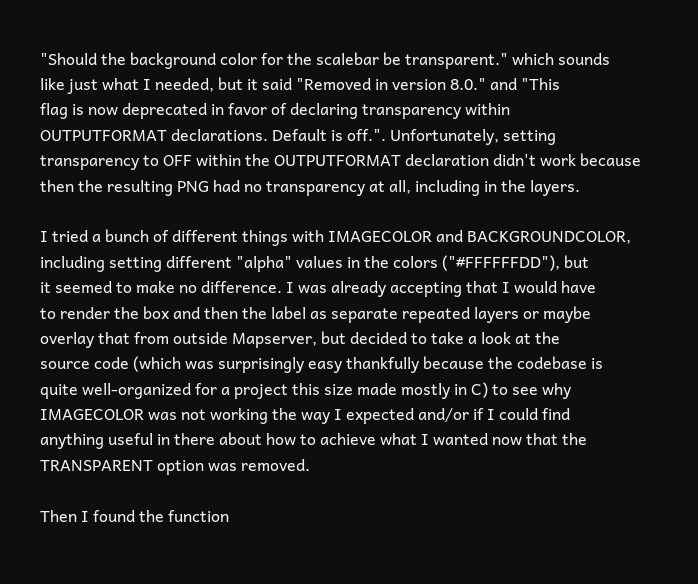"Should the background color for the scalebar be transparent." which sounds
like just what I needed, but it said "Removed in version 8.0." and "This
flag is now deprecated in favor of declaring transparency within
OUTPUTFORMAT declarations. Default is off.". Unfortunately, setting
transparency to OFF within the OUTPUTFORMAT declaration didn't work because
then the resulting PNG had no transparency at all, including in the layers.

I tried a bunch of different things with IMAGECOLOR and BACKGROUNDCOLOR,
including setting different "alpha" values in the colors ("#FFFFFFDD"), but
it seemed to make no difference. I was already accepting that I would have
to render the box and then the label as separate repeated layers or maybe
overlay that from outside Mapserver, but decided to take a look at the
source code (which was surprisingly easy thankfully because the codebase is
quite well-organized for a project this size made mostly in C) to see why
IMAGECOLOR was not working the way I expected and/or if I could find
anything useful in there about how to achieve what I wanted now that the
TRANSPARENT option was removed.

Then I found the function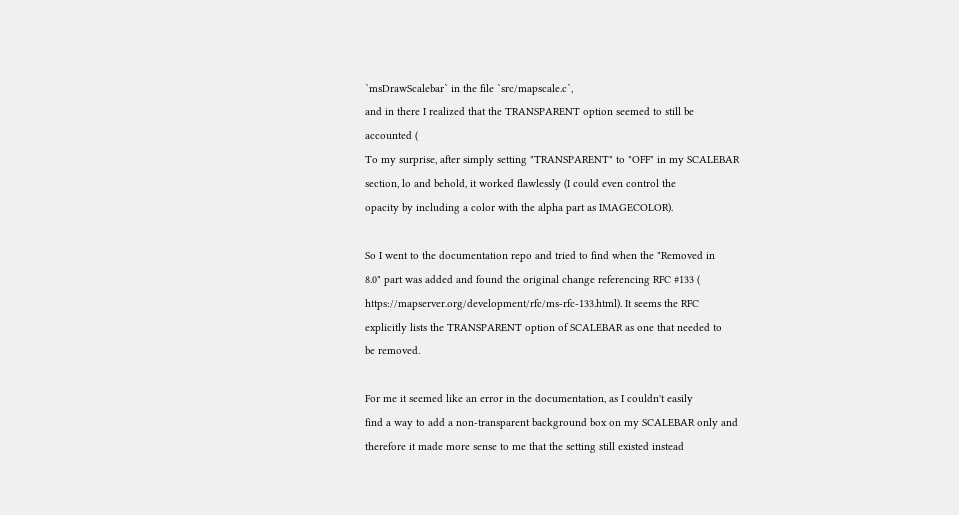`msDrawScalebar` in the file `src/mapscale.c`,
and in there I realized that the TRANSPARENT option seemed to still be
accounted (
To my surprise, after simply setting "TRANSPARENT" to "OFF" in my SCALEBAR
section, lo and behold, it worked flawlessly (I could even control the
opacity by including a color with the alpha part as IMAGECOLOR).

So I went to the documentation repo and tried to find when the "Removed in
8.0" part was added and found the original change referencing RFC #133 (
https://mapserver.org/development/rfc/ms-rfc-133.html). It seems the RFC
explicitly lists the TRANSPARENT option of SCALEBAR as one that needed to
be removed.

For me it seemed like an error in the documentation, as I couldn't easily
find a way to add a non-transparent background box on my SCALEBAR only and
therefore it made more sense to me that the setting still existed instead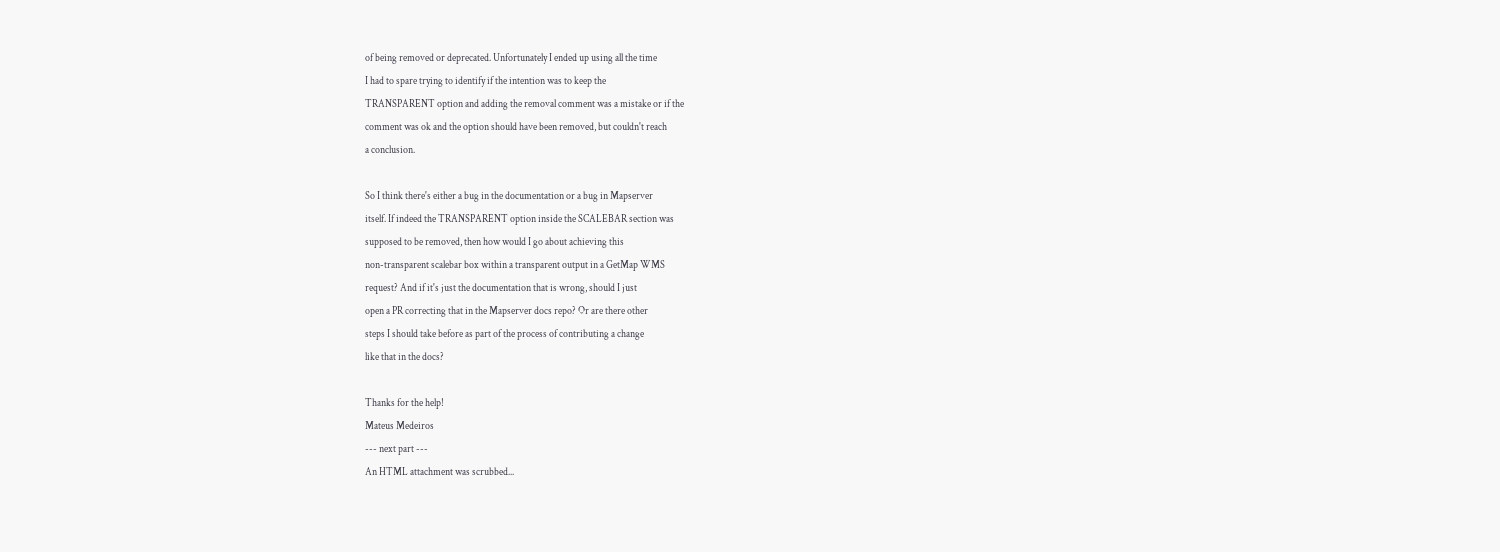of being removed or deprecated. Unfortunately I ended up using all the time
I had to spare trying to identify if the intention was to keep the
TRANSPARENT option and adding the removal comment was a mistake or if the
comment was ok and the option should have been removed, but couldn't reach
a conclusion.

So I think there's either a bug in the documentation or a bug in Mapserver
itself. If indeed the TRANSPARENT option inside the SCALEBAR section was
supposed to be removed, then how would I go about achieving this
non-transparent scalebar box within a transparent output in a GetMap WMS
request? And if it's just the documentation that is wrong, should I just
open a PR correcting that in the Mapserver docs repo? Or are there other
steps I should take before as part of the process of contributing a change
like that in the docs?

Thanks for the help!
Mateus Medeiros
--- next part ---
An HTML attachment was scrubbed...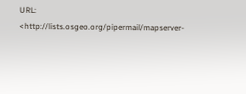URL: <http://lists.osgeo.org/pipermail/mapserver-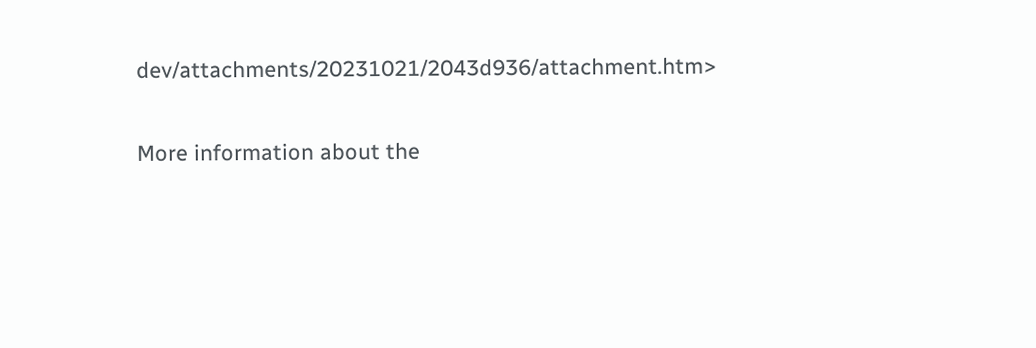dev/attachments/20231021/2043d936/attachment.htm>

More information about the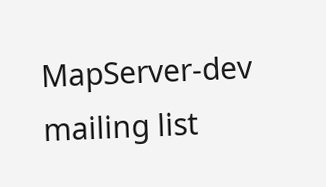MapServer-dev mailing list